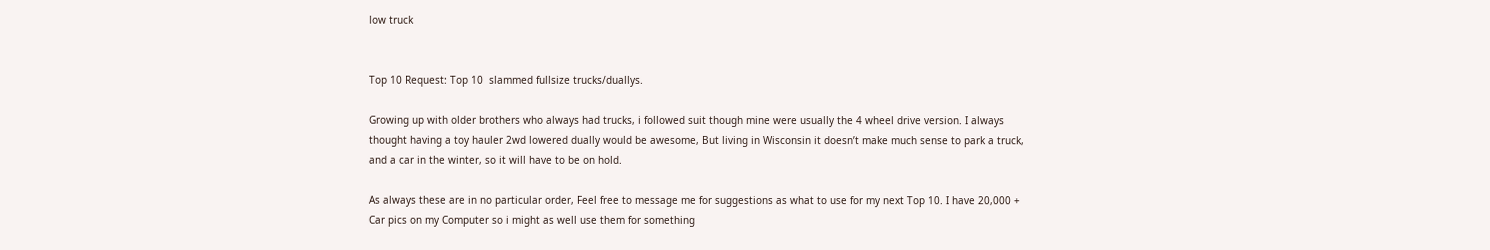low truck


Top 10 Request: Top 10  slammed fullsize trucks/duallys.

Growing up with older brothers who always had trucks, i followed suit though mine were usually the 4 wheel drive version. I always thought having a toy hauler 2wd lowered dually would be awesome, But living in Wisconsin it doesn’t make much sense to park a truck, and a car in the winter, so it will have to be on hold.

As always these are in no particular order, Feel free to message me for suggestions as what to use for my next Top 10. I have 20,000 + Car pics on my Computer so i might as well use them for something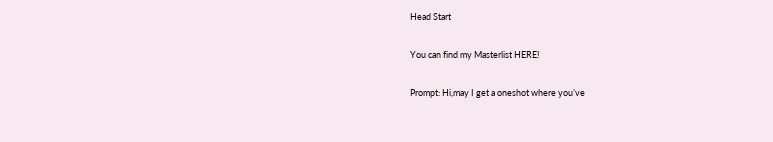Head Start

You can find my Masterlist HERE!

Prompt: Hi,may I get a oneshot where you’ve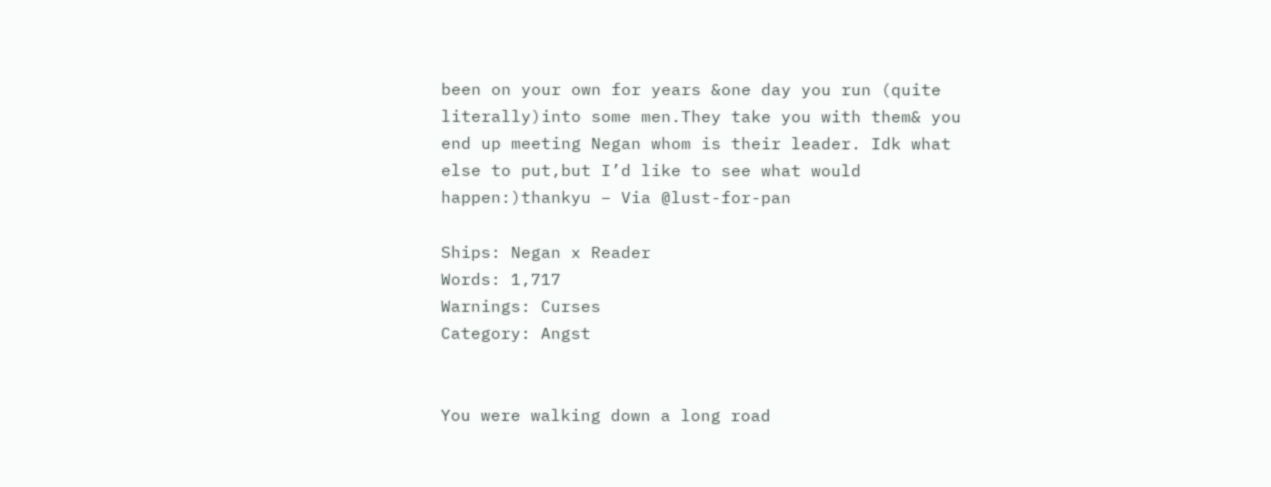been on your own for years &one day you run (quite literally)into some men.They take you with them& you end up meeting Negan whom is their leader. Idk what else to put,but I’d like to see what would happen:)thankyu – Via @lust-for-pan

Ships: Negan x Reader
Words: 1,717
Warnings: Curses
Category: Angst


You were walking down a long road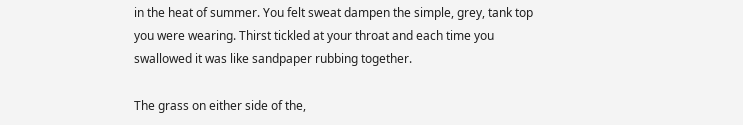in the heat of summer. You felt sweat dampen the simple, grey, tank top you were wearing. Thirst tickled at your throat and each time you swallowed it was like sandpaper rubbing together.

The grass on either side of the,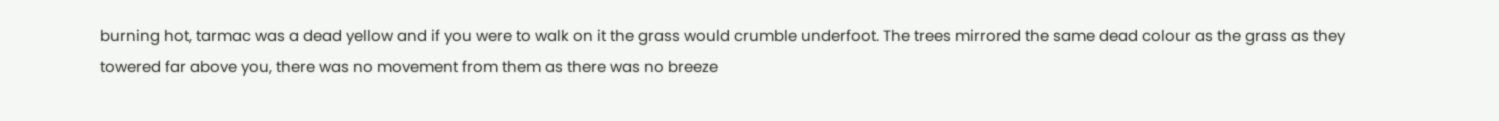burning hot, tarmac was a dead yellow and if you were to walk on it the grass would crumble underfoot. The trees mirrored the same dead colour as the grass as they towered far above you, there was no movement from them as there was no breeze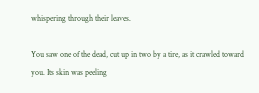whispering through their leaves.

You saw one of the dead, cut up in two by a tire, as it crawled toward you. Its skin was peeling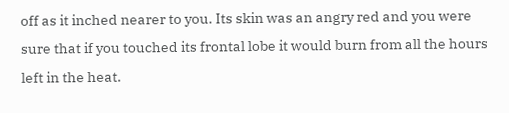off as it inched nearer to you. Its skin was an angry red and you were sure that if you touched its frontal lobe it would burn from all the hours left in the heat.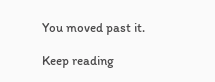You moved past it.

Keep reading